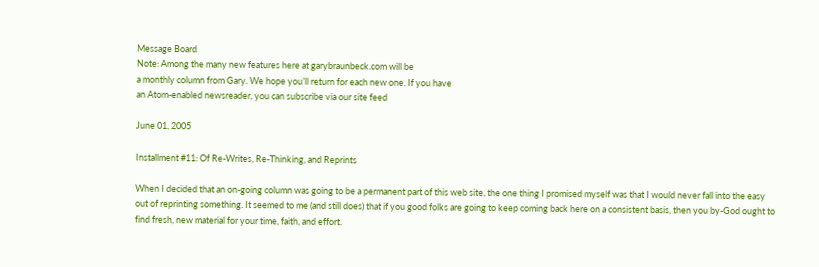Message Board
Note: Among the many new features here at garybraunbeck.com will be
a monthly column from Gary. We hope you’ll return for each new one. If you have
an Atom-enabled newsreader, you can subscribe via our site feed

June 01, 2005

Installment #11: Of Re-Writes, Re-Thinking, and Reprints

When I decided that an on-going column was going to be a permanent part of this web site, the one thing I promised myself was that I would never fall into the easy out of reprinting something. It seemed to me (and still does) that if you good folks are going to keep coming back here on a consistent basis, then you by-God ought to find fresh, new material for your time, faith, and effort.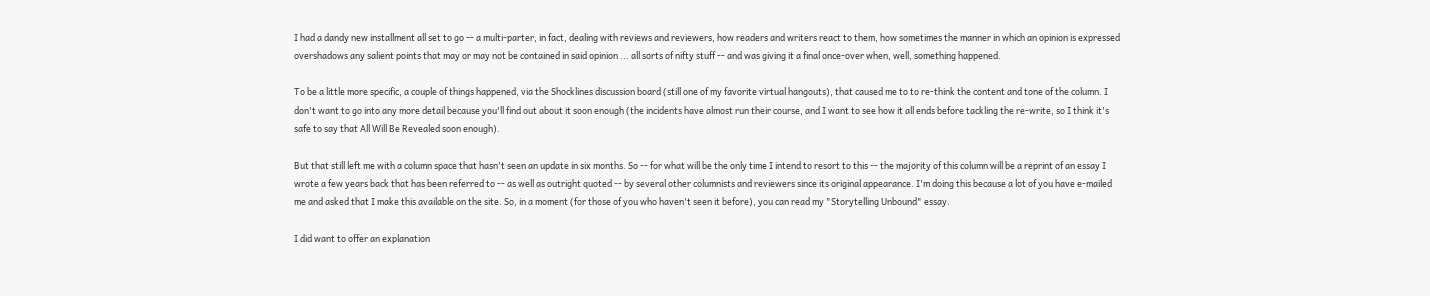I had a dandy new installment all set to go -- a multi-parter, in fact, dealing with reviews and reviewers, how readers and writers react to them, how sometimes the manner in which an opinion is expressed overshadows any salient points that may or may not be contained in said opinion ... all sorts of nifty stuff -- and was giving it a final once-over when, well, something happened.

To be a little more specific, a couple of things happened, via the Shocklines discussion board (still one of my favorite virtual hangouts), that caused me to to re-think the content and tone of the column. I don't want to go into any more detail because you'll find out about it soon enough (the incidents have almost run their course, and I want to see how it all ends before tackling the re-write, so I think it's safe to say that All Will Be Revealed soon enough).

But that still left me with a column space that hasn't seen an update in six months. So -- for what will be the only time I intend to resort to this -- the majority of this column will be a reprint of an essay I wrote a few years back that has been referred to -- as well as outright quoted -- by several other columnists and reviewers since its original appearance. I'm doing this because a lot of you have e-mailed me and asked that I make this available on the site. So, in a moment (for those of you who haven't seen it before), you can read my "Storytelling Unbound" essay.

I did want to offer an explanation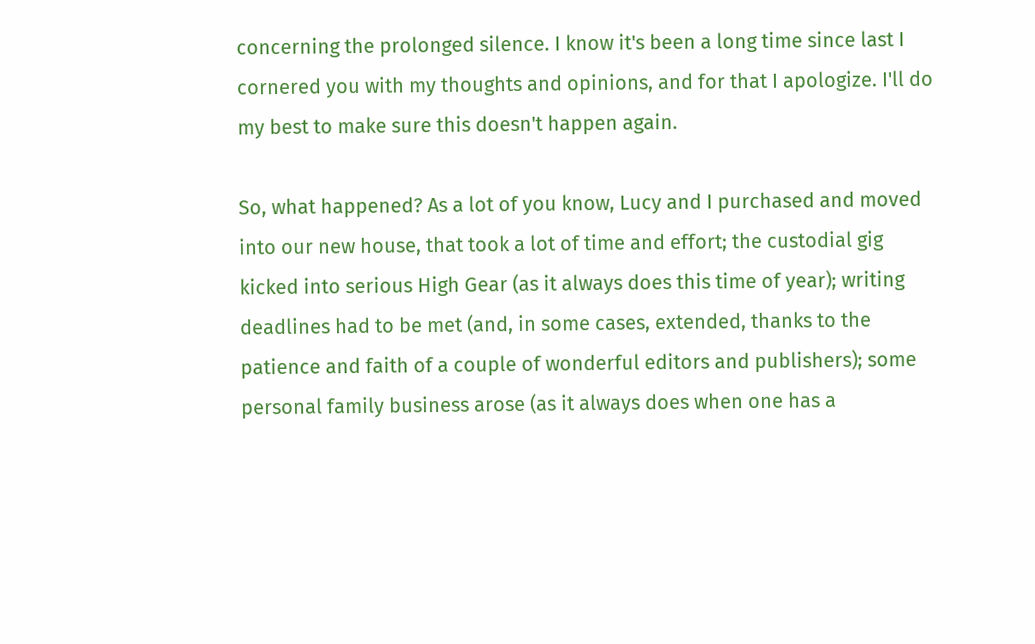concerning the prolonged silence. I know it's been a long time since last I cornered you with my thoughts and opinions, and for that I apologize. I'll do my best to make sure this doesn't happen again.

So, what happened? As a lot of you know, Lucy and I purchased and moved into our new house, that took a lot of time and effort; the custodial gig kicked into serious High Gear (as it always does this time of year); writing deadlines had to be met (and, in some cases, extended, thanks to the patience and faith of a couple of wonderful editors and publishers); some personal family business arose (as it always does when one has a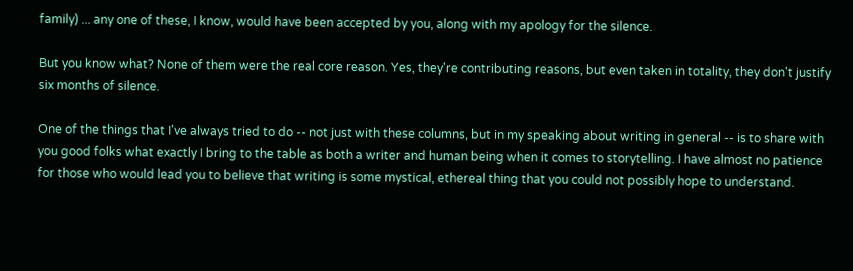family) ... any one of these, I know, would have been accepted by you, along with my apology for the silence.

But you know what? None of them were the real core reason. Yes, they're contributing reasons, but even taken in totality, they don't justify six months of silence.

One of the things that I've always tried to do -- not just with these columns, but in my speaking about writing in general -- is to share with you good folks what exactly I bring to the table as both a writer and human being when it comes to storytelling. I have almost no patience for those who would lead you to believe that writing is some mystical, ethereal thing that you could not possibly hope to understand.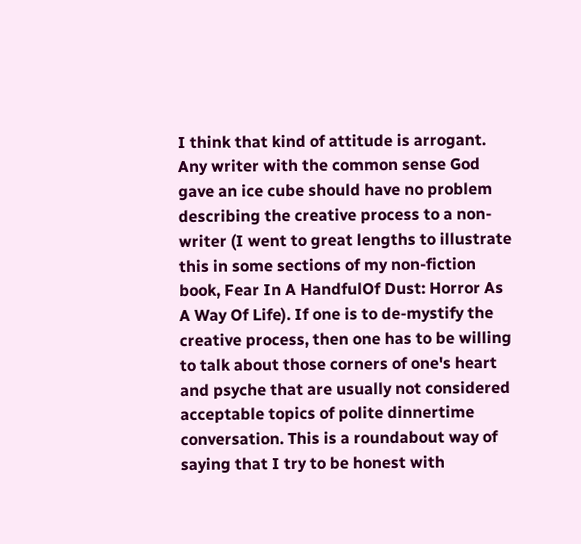I think that kind of attitude is arrogant. Any writer with the common sense God gave an ice cube should have no problem describing the creative process to a non-writer (I went to great lengths to illustrate this in some sections of my non-fiction book, Fear In A HandfulOf Dust: Horror As A Way Of Life). If one is to de-mystify the creative process, then one has to be willing to talk about those corners of one's heart and psyche that are usually not considered acceptable topics of polite dinnertime conversation. This is a roundabout way of saying that I try to be honest with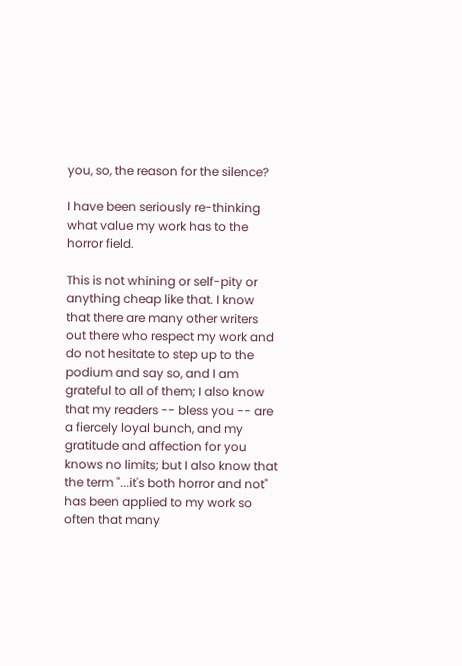you, so, the reason for the silence?

I have been seriously re-thinking what value my work has to the horror field.

This is not whining or self-pity or anything cheap like that. I know that there are many other writers out there who respect my work and do not hesitate to step up to the podium and say so, and I am grateful to all of them; I also know that my readers -- bless you -- are a fiercely loyal bunch, and my gratitude and affection for you knows no limits; but I also know that the term "...it's both horror and not" has been applied to my work so often that many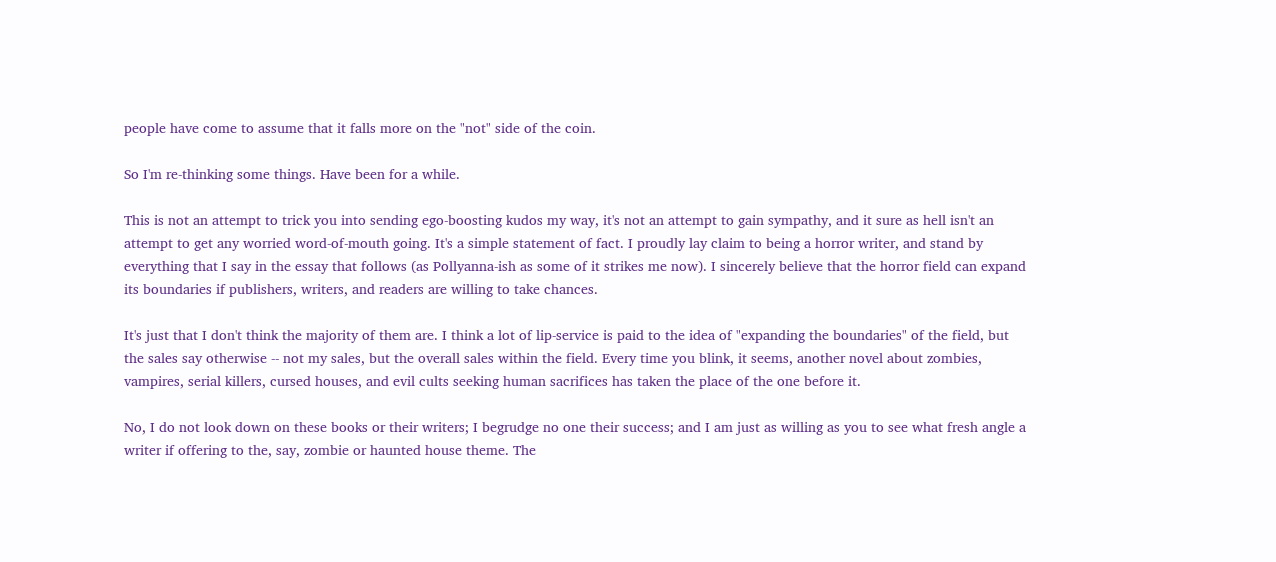people have come to assume that it falls more on the "not" side of the coin.

So I'm re-thinking some things. Have been for a while.

This is not an attempt to trick you into sending ego-boosting kudos my way, it's not an attempt to gain sympathy, and it sure as hell isn't an attempt to get any worried word-of-mouth going. It's a simple statement of fact. I proudly lay claim to being a horror writer, and stand by everything that I say in the essay that follows (as Pollyanna-ish as some of it strikes me now). I sincerely believe that the horror field can expand its boundaries if publishers, writers, and readers are willing to take chances.

It's just that I don't think the majority of them are. I think a lot of lip-service is paid to the idea of "expanding the boundaries" of the field, but the sales say otherwise -- not my sales, but the overall sales within the field. Every time you blink, it seems, another novel about zombies, vampires, serial killers, cursed houses, and evil cults seeking human sacrifices has taken the place of the one before it.

No, I do not look down on these books or their writers; I begrudge no one their success; and I am just as willing as you to see what fresh angle a writer if offering to the, say, zombie or haunted house theme. The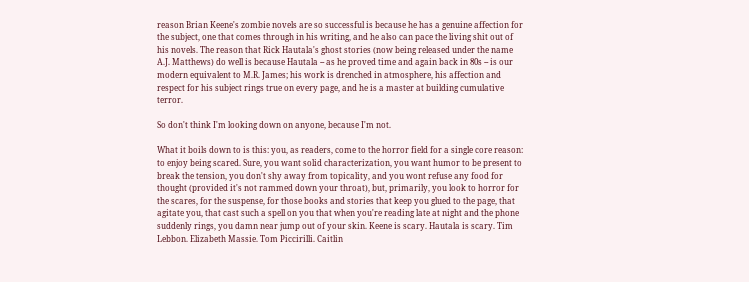reason Brian Keene's zombie novels are so successful is because he has a genuine affection for the subject, one that comes through in his writing, and he also can pace the living shit out of his novels. The reason that Rick Hautala's ghost stories (now being released under the name A.J. Matthews) do well is because Hautala -- as he proved time and again back in 80s -- is our modern equivalent to M.R. James; his work is drenched in atmosphere, his affection and respect for his subject rings true on every page, and he is a master at building cumulative terror.

So don't think I'm looking down on anyone, because I'm not.

What it boils down to is this: you, as readers, come to the horror field for a single core reason: to enjoy being scared. Sure, you want solid characterization, you want humor to be present to break the tension, you don't shy away from topicality, and you wont refuse any food for thought (provided it's not rammed down your throat), but, primarily, you look to horror for the scares, for the suspense, for those books and stories that keep you glued to the page, that agitate you, that cast such a spell on you that when you're reading late at night and the phone suddenly rings, you damn near jump out of your skin. Keene is scary. Hautala is scary. Tim Lebbon. Elizabeth Massie. Tom Piccirilli. Caitlin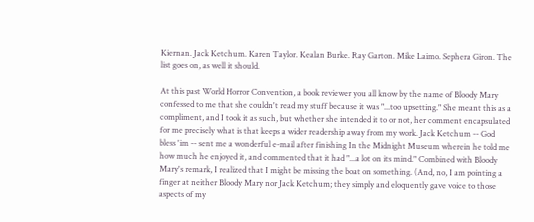Kiernan. Jack Ketchum. Karen Taylor. Kealan Burke. Ray Garton. Mike Laimo. Sephera Giron. The list goes on, as well it should.

At this past World Horror Convention, a book reviewer you all know by the name of Bloody Mary confessed to me that she couldn't read my stuff because it was "...too upsetting." She meant this as a compliment, and I took it as such, but whether she intended it to or not, her comment encapsulated for me precisely what is that keeps a wider readership away from my work. Jack Ketchum -- God bless 'im -- sent me a wonderful e-mail after finishing In the Midnight Museum wherein he told me how much he enjoyed it, and commented that it had "...a lot on its mind." Combined with Bloody Mary's remark, I realized that I might be missing the boat on something. (And, no, I am pointing a finger at neither Bloody Mary nor Jack Ketchum; they simply and eloquently gave voice to those aspects of my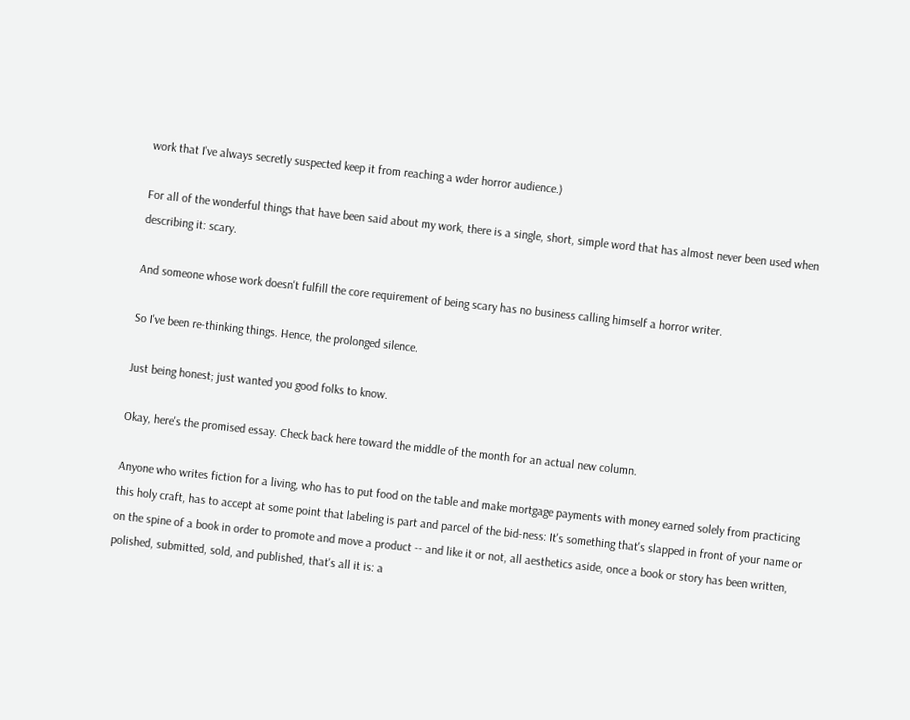work that I've always secretly suspected keep it from reaching a wder horror audience.)

For all of the wonderful things that have been said about my work, there is a single, short, simple word that has almost never been used when describing it: scary.

And someone whose work doesn't fulfill the core requirement of being scary has no business calling himself a horror writer.

So I've been re-thinking things. Hence, the prolonged silence.

Just being honest; just wanted you good folks to know.

Okay, here's the promised essay. Check back here toward the middle of the month for an actual new column.

Anyone who writes fiction for a living, who has to put food on the table and make mortgage payments with money earned solely from practicing this holy craft, has to accept at some point that labeling is part and parcel of the bid-ness: It's something that's slapped in front of your name or on the spine of a book in order to promote and move a product -- and like it or not, all aesthetics aside, once a book or story has been written, polished, submitted, sold, and published, that's all it is: a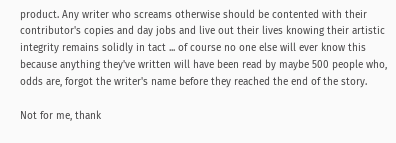product. Any writer who screams otherwise should be contented with their contributor's copies and day jobs and live out their lives knowing their artistic integrity remains solidly in tact ... of course no one else will ever know this because anything they've written will have been read by maybe 500 people who, odds are, forgot the writer's name before they reached the end of the story.

Not for me, thank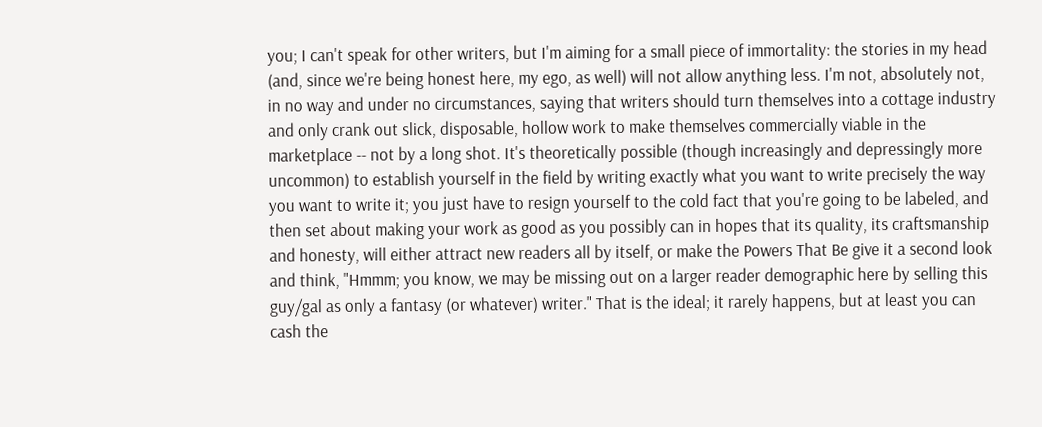you; I can't speak for other writers, but I'm aiming for a small piece of immortality: the stories in my head (and, since we're being honest here, my ego, as well) will not allow anything less. I'm not, absolutely not, in no way and under no circumstances, saying that writers should turn themselves into a cottage industry and only crank out slick, disposable, hollow work to make themselves commercially viable in the marketplace -- not by a long shot. It's theoretically possible (though increasingly and depressingly more uncommon) to establish yourself in the field by writing exactly what you want to write precisely the way you want to write it; you just have to resign yourself to the cold fact that you're going to be labeled, and then set about making your work as good as you possibly can in hopes that its quality, its craftsmanship and honesty, will either attract new readers all by itself, or make the Powers That Be give it a second look and think, "Hmmm; you know, we may be missing out on a larger reader demographic here by selling this guy/gal as only a fantasy (or whatever) writer." That is the ideal; it rarely happens, but at least you can cash the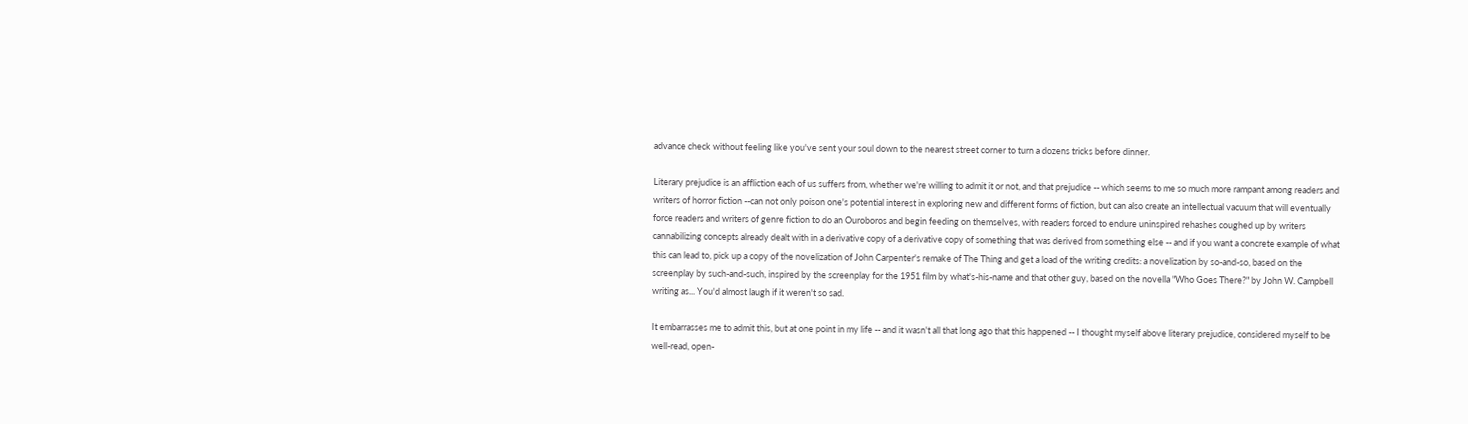advance check without feeling like you've sent your soul down to the nearest street corner to turn a dozens tricks before dinner.

Literary prejudice is an affliction each of us suffers from, whether we're willing to admit it or not, and that prejudice -- which seems to me so much more rampant among readers and writers of horror fiction --can not only poison one's potential interest in exploring new and different forms of fiction, but can also create an intellectual vacuum that will eventually force readers and writers of genre fiction to do an Ouroboros and begin feeding on themselves, with readers forced to endure uninspired rehashes coughed up by writers cannabilizing concepts already dealt with in a derivative copy of a derivative copy of something that was derived from something else -- and if you want a concrete example of what this can lead to, pick up a copy of the novelization of John Carpenter's remake of The Thing and get a load of the writing credits: a novelization by so-and-so, based on the screenplay by such-and-such, inspired by the screenplay for the 1951 film by what's-his-name and that other guy, based on the novella "Who Goes There?" by John W. Campbell writing as... You'd almost laugh if it weren't so sad.

It embarrasses me to admit this, but at one point in my life -- and it wasn't all that long ago that this happened -- I thought myself above literary prejudice, considered myself to be well-read, open-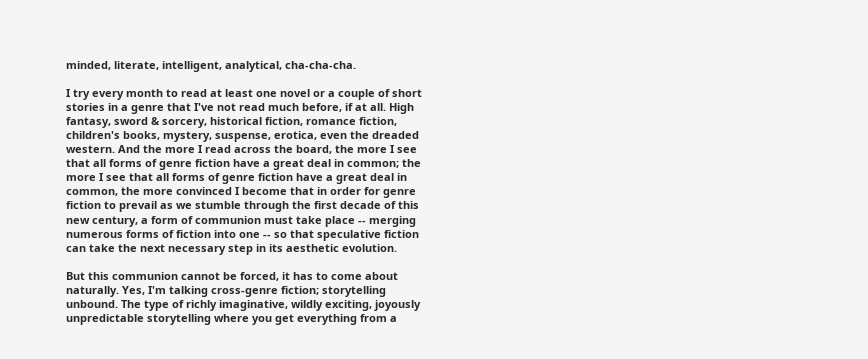minded, literate, intelligent, analytical, cha-cha-cha.

I try every month to read at least one novel or a couple of short stories in a genre that I've not read much before, if at all. High fantasy, sword & sorcery, historical fiction, romance fiction, children's books, mystery, suspense, erotica, even the dreaded western. And the more I read across the board, the more I see that all forms of genre fiction have a great deal in common; the more I see that all forms of genre fiction have a great deal in common, the more convinced I become that in order for genre fiction to prevail as we stumble through the first decade of this new century, a form of communion must take place -- merging numerous forms of fiction into one -- so that speculative fiction can take the next necessary step in its aesthetic evolution.

But this communion cannot be forced, it has to come about naturally. Yes, I'm talking cross-genre fiction; storytelling unbound. The type of richly imaginative, wildly exciting, joyously unpredictable storytelling where you get everything from a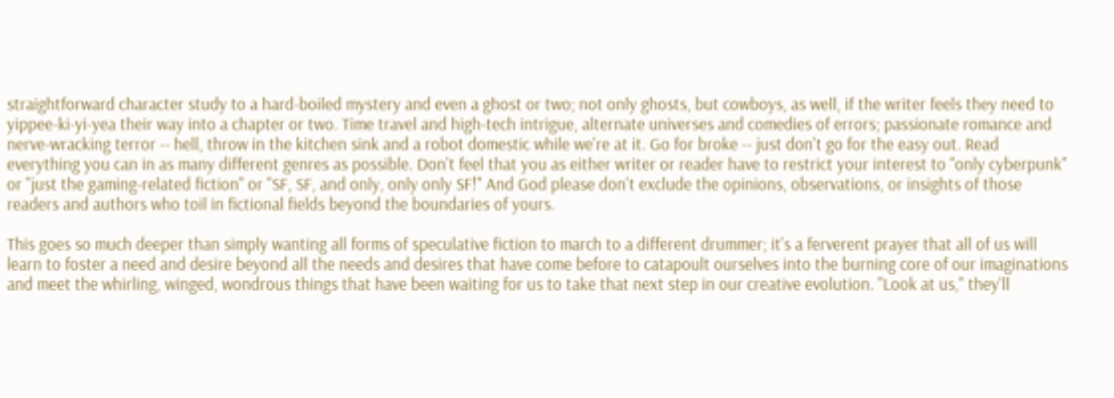straightforward character study to a hard-boiled mystery and even a ghost or two; not only ghosts, but cowboys, as well, if the writer feels they need to yippee-ki-yi-yea their way into a chapter or two. Time travel and high-tech intrigue, alternate universes and comedies of errors; passionate romance and nerve-wracking terror -- hell, throw in the kitchen sink and a robot domestic while we're at it. Go for broke -- just don't go for the easy out. Read everything you can in as many different genres as possible. Don't feel that you as either writer or reader have to restrict your interest to "only cyberpunk" or "just the gaming-related fiction" or "SF, SF, and only, only only SF!" And God please don't exclude the opinions, observations, or insights of those readers and authors who toil in fictional fields beyond the boundaries of yours.

This goes so much deeper than simply wanting all forms of speculative fiction to march to a different drummer; it's a ferverent prayer that all of us will learn to foster a need and desire beyond all the needs and desires that have come before to catapoult ourselves into the burning core of our imaginations and meet the whirling, winged, wondrous things that have been waiting for us to take that next step in our creative evolution. "Look at us," they'll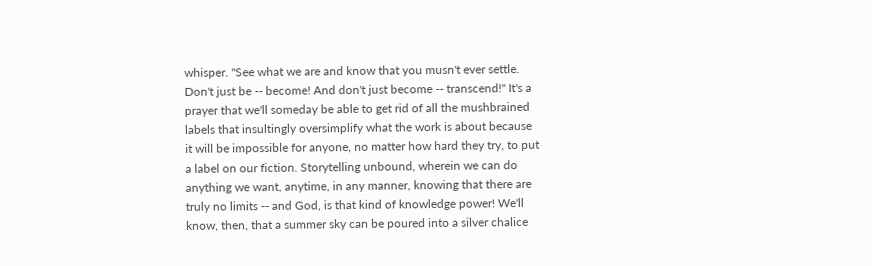whisper. "See what we are and know that you musn't ever settle. Don't just be -- become! And don't just become -- transcend!" It's a prayer that we'll someday be able to get rid of all the mushbrained labels that insultingly oversimplify what the work is about because it will be impossible for anyone, no matter how hard they try, to put a label on our fiction. Storytelling unbound, wherein we can do anything we want, anytime, in any manner, knowing that there are truly no limits -- and God, is that kind of knowledge power! We'll know, then, that a summer sky can be poured into a silver chalice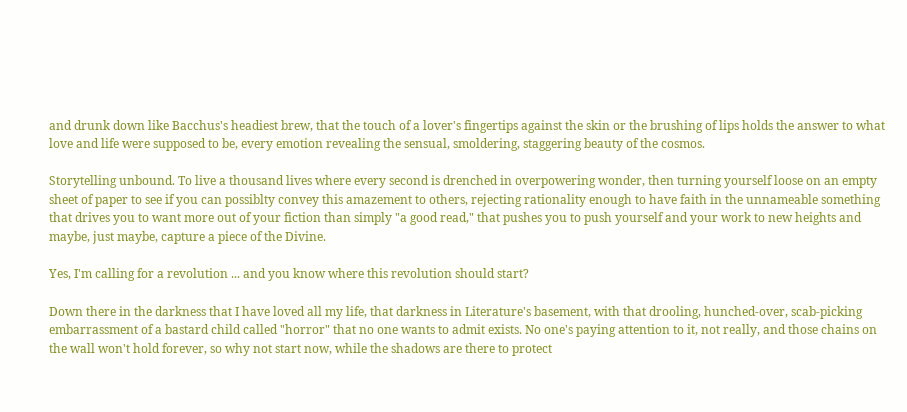and drunk down like Bacchus's headiest brew, that the touch of a lover's fingertips against the skin or the brushing of lips holds the answer to what love and life were supposed to be, every emotion revealing the sensual, smoldering, staggering beauty of the cosmos.

Storytelling unbound. To live a thousand lives where every second is drenched in overpowering wonder, then turning yourself loose on an empty sheet of paper to see if you can possiblty convey this amazement to others, rejecting rationality enough to have faith in the unnameable something that drives you to want more out of your fiction than simply "a good read," that pushes you to push yourself and your work to new heights and maybe, just maybe, capture a piece of the Divine.

Yes, I'm calling for a revolution ... and you know where this revolution should start?

Down there in the darkness that I have loved all my life, that darkness in Literature's basement, with that drooling, hunched-over, scab-picking embarrassment of a bastard child called "horror" that no one wants to admit exists. No one's paying attention to it, not really, and those chains on the wall won't hold forever, so why not start now, while the shadows are there to protect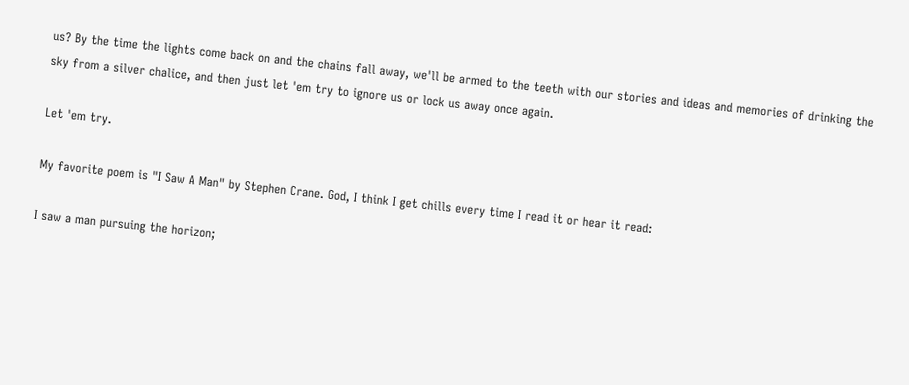us? By the time the lights come back on and the chains fall away, we'll be armed to the teeth with our stories and ideas and memories of drinking the sky from a silver chalice, and then just let 'em try to ignore us or lock us away once again.

Let 'em try.

My favorite poem is "I Saw A Man" by Stephen Crane. God, I think I get chills every time I read it or hear it read:

I saw a man pursuing the horizon;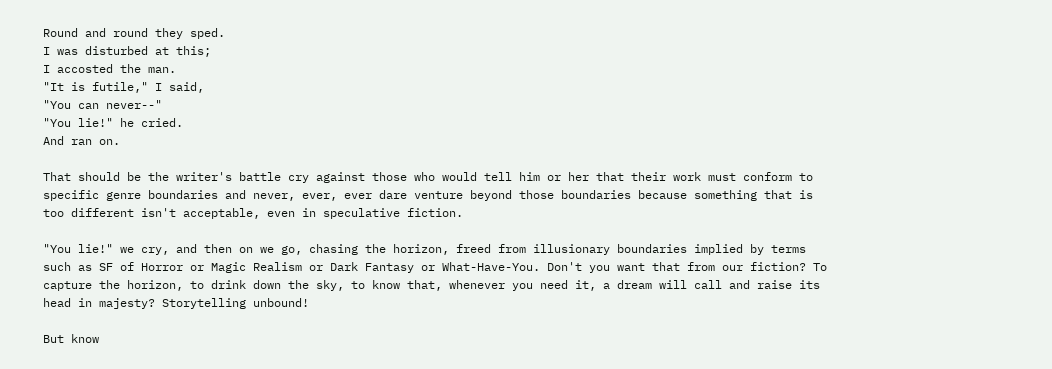Round and round they sped.
I was disturbed at this;
I accosted the man.
"It is futile," I said,
"You can never--"
"You lie!" he cried.
And ran on.

That should be the writer's battle cry against those who would tell him or her that their work must conform to specific genre boundaries and never, ever, ever dare venture beyond those boundaries because something that is too different isn't acceptable, even in speculative fiction.

"You lie!" we cry, and then on we go, chasing the horizon, freed from illusionary boundaries implied by terms such as SF of Horror or Magic Realism or Dark Fantasy or What-Have-You. Don't you want that from our fiction? To capture the horizon, to drink down the sky, to know that, whenever you need it, a dream will call and raise its head in majesty? Storytelling unbound!

But know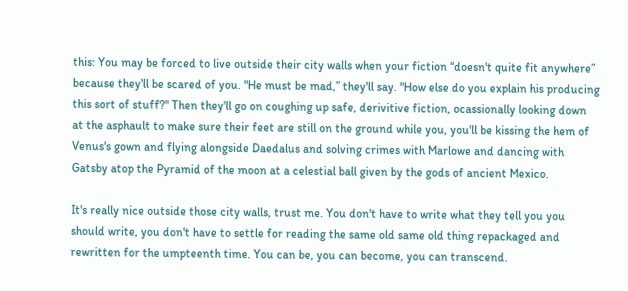this: You may be forced to live outside their city walls when your fiction “doesn't quite fit anywhere” because they'll be scared of you. "He must be mad,” they'll say. "How else do you explain his producing this sort of stuff?" Then they'll go on coughing up safe, derivitive fiction, ocassionally looking down at the asphault to make sure their feet are still on the ground while you, you'll be kissing the hem of Venus's gown and flying alongside Daedalus and solving crimes with Marlowe and dancing with Gatsby atop the Pyramid of the moon at a celestial ball given by the gods of ancient Mexico.

It's really nice outside those city walls, trust me. You don't have to write what they tell you you should write, you don't have to settle for reading the same old same old thing repackaged and rewritten for the umpteenth time. You can be, you can become, you can transcend.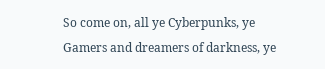So come on, all ye Cyberpunks, ye Gamers and dreamers of darkness, ye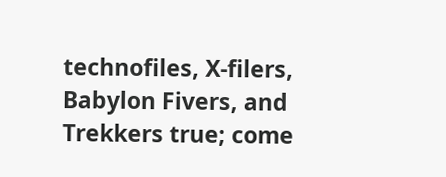technofiles, X-filers, Babylon Fivers, and Trekkers true; come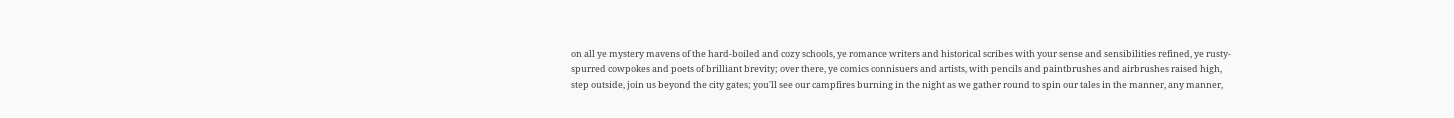on all ye mystery mavens of the hard-boiled and cozy schools, ye romance writers and historical scribes with your sense and sensibilities refined, ye rusty-spurred cowpokes and poets of brilliant brevity; over there, ye comics connisuers and artists, with pencils and paintbrushes and airbrushes raised high, step outside, join us beyond the city gates; you'll see our campfires burning in the night as we gather round to spin our tales in the manner, any manner,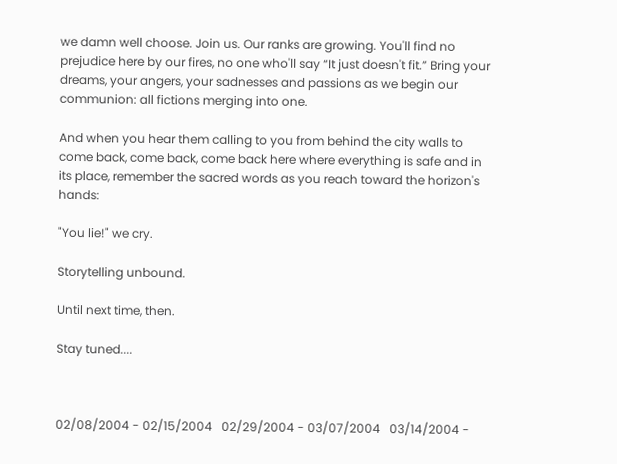we damn well choose. Join us. Our ranks are growing. You'll find no prejudice here by our fires, no one who'll say “It just doesn't fit.” Bring your dreams, your angers, your sadnesses and passions as we begin our communion: all fictions merging into one.

And when you hear them calling to you from behind the city walls to come back, come back, come back here where everything is safe and in its place, remember the sacred words as you reach toward the horizon's hands:

"You lie!" we cry.

Storytelling unbound.

Until next time, then.

Stay tuned....



02/08/2004 - 02/15/2004   02/29/2004 - 03/07/2004   03/14/2004 -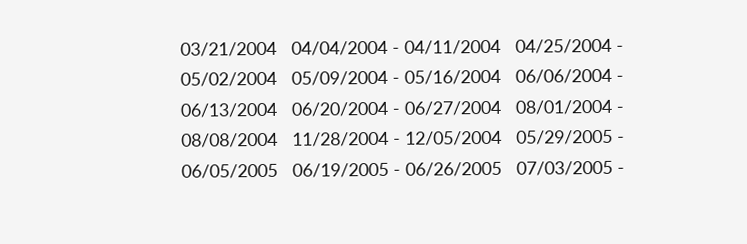03/21/2004   04/04/2004 - 04/11/2004   04/25/2004 - 05/02/2004   05/09/2004 - 05/16/2004   06/06/2004 - 06/13/2004   06/20/2004 - 06/27/2004   08/01/2004 - 08/08/2004   11/28/2004 - 12/05/2004   05/29/2005 - 06/05/2005   06/19/2005 - 06/26/2005   07/03/2005 -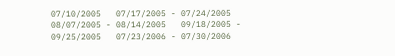07/10/2005   07/17/2005 - 07/24/2005   08/07/2005 - 08/14/2005   09/18/2005 - 09/25/2005   07/23/2006 - 07/30/2006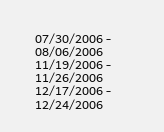07/30/2006 - 08/06/2006   11/19/2006 - 11/26/2006   12/17/2006 - 12/24/2006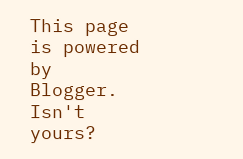This page is powered by Blogger. Isn't yours?